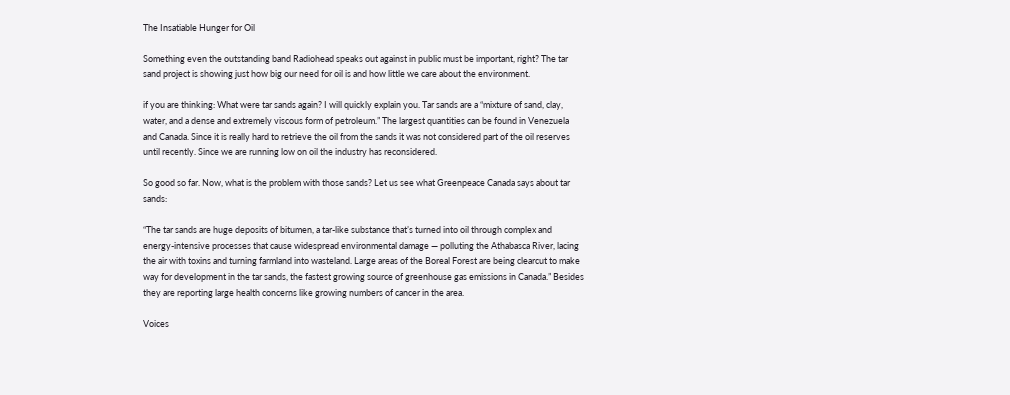The Insatiable Hunger for Oil

Something even the outstanding band Radiohead speaks out against in public must be important, right? The tar sand project is showing just how big our need for oil is and how little we care about the environment.

if you are thinking: What were tar sands again? I will quickly explain you. Tar sands are a “mixture of sand, clay, water, and a dense and extremely viscous form of petroleum.” The largest quantities can be found in Venezuela and Canada. Since it is really hard to retrieve the oil from the sands it was not considered part of the oil reserves until recently. Since we are running low on oil the industry has reconsidered.

So good so far. Now, what is the problem with those sands? Let us see what Greenpeace Canada says about tar sands:

“The tar sands are huge deposits of bitumen, a tar-like substance that’s turned into oil through complex and energy-intensive processes that cause widespread environmental damage — polluting the Athabasca River, lacing the air with toxins and turning farmland into wasteland. Large areas of the Boreal Forest are being clearcut to make way for development in the tar sands, the fastest growing source of greenhouse gas emissions in Canada.” Besides they are reporting large health concerns like growing numbers of cancer in the area.

Voices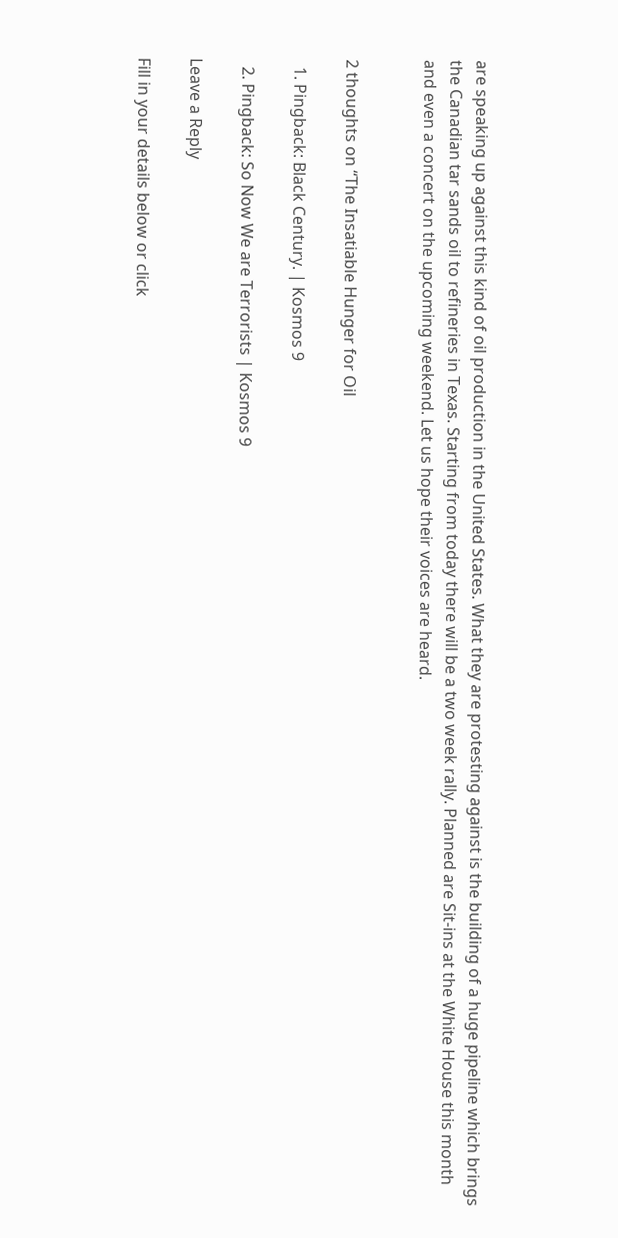are speaking up against this kind of oil production in the United States. What they are protesting against is the building of a huge pipeline which brings the Canadian tar sands oil to refineries in Texas. Starting from today there will be a two week rally. Planned are Sit-ins at the White House this month and even a concert on the upcoming weekend. Let us hope their voices are heard.


2 thoughts on “The Insatiable Hunger for Oil

  1. Pingback: Black Century. | Kosmos 9

  2. Pingback: So Now We are Terrorists | Kosmos 9

Leave a Reply

Fill in your details below or click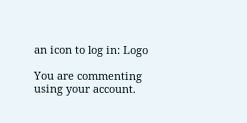an icon to log in: Logo

You are commenting using your account.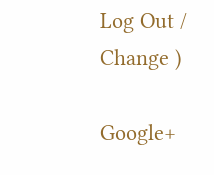Log Out /  Change )

Google+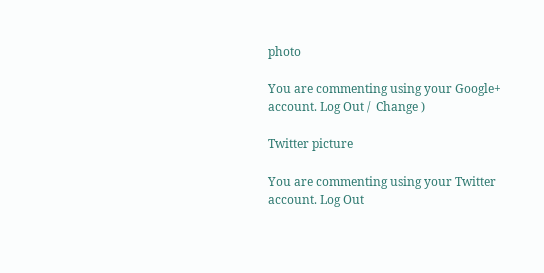photo

You are commenting using your Google+ account. Log Out /  Change )

Twitter picture

You are commenting using your Twitter account. Log Out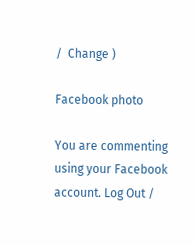/  Change )

Facebook photo

You are commenting using your Facebook account. Log Out /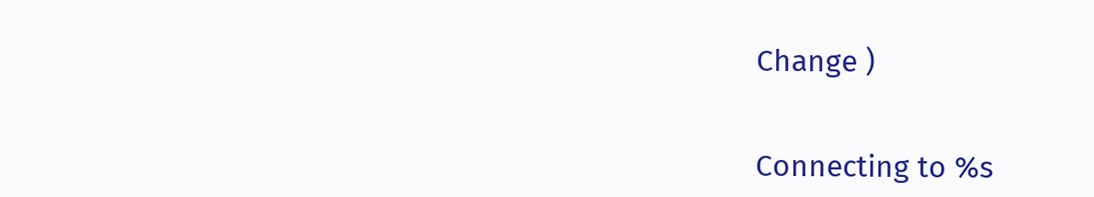Change )


Connecting to %s